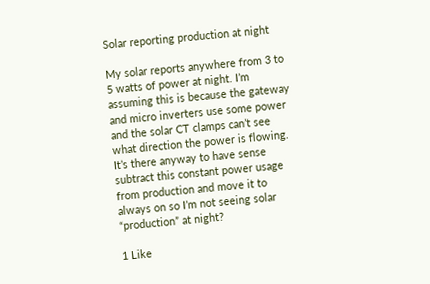Solar reporting production at night

My solar reports anywhere from 3 to 5 watts of power at night. I’m assuming this is because the gateway and micro inverters use some power and the solar CT clamps can’t see what direction the power is flowing. It’s there anyway to have sense subtract this constant power usage from production and move it to always on so I’m not seeing solar “production” at night?

1 Like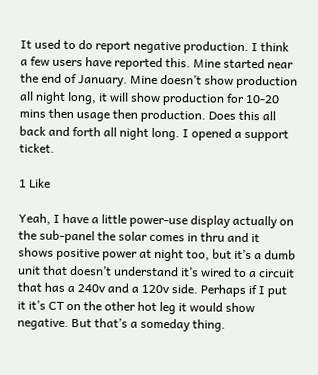It used to do report negative production. I think a few users have reported this. Mine started near the end of January. Mine doesn’t show production all night long, it will show production for 10-20 mins then usage then production. Does this all back and forth all night long. I opened a support ticket.

1 Like

Yeah, I have a little power-use display actually on the sub-panel the solar comes in thru and it shows positive power at night too, but it’s a dumb unit that doesn’t understand it’s wired to a circuit that has a 240v and a 120v side. Perhaps if I put it it’s CT on the other hot leg it would show negative. But that’s a someday thing.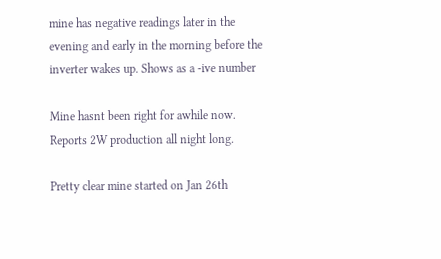mine has negative readings later in the evening and early in the morning before the inverter wakes up. Shows as a -ive number

Mine hasnt been right for awhile now. Reports 2W production all night long.

Pretty clear mine started on Jan 26th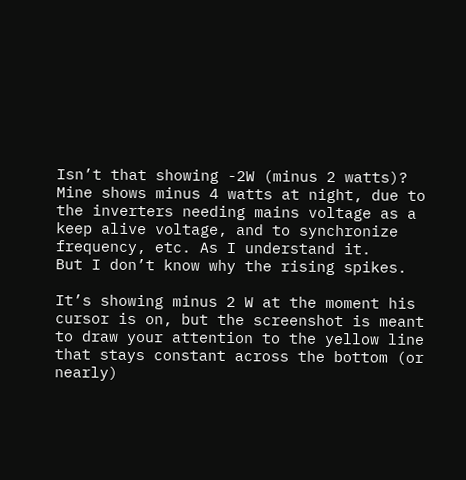Isn’t that showing -2W (minus 2 watts)? Mine shows minus 4 watts at night, due to the inverters needing mains voltage as a keep alive voltage, and to synchronize frequency, etc. As I understand it.
But I don’t know why the rising spikes.

It’s showing minus 2 W at the moment his cursor is on, but the screenshot is meant to draw your attention to the yellow line that stays constant across the bottom (or nearly)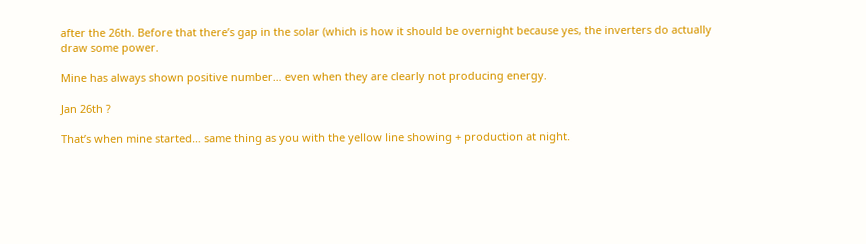after the 26th. Before that there’s gap in the solar (which is how it should be overnight because yes, the inverters do actually draw some power.

Mine has always shown positive number… even when they are clearly not producing energy.

Jan 26th ?

That’s when mine started… same thing as you with the yellow line showing + production at night.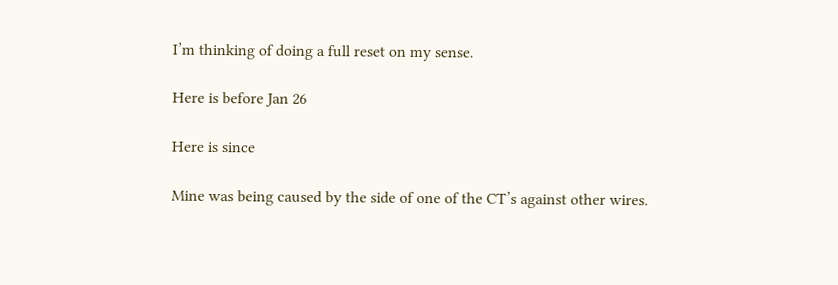I’m thinking of doing a full reset on my sense.

Here is before Jan 26

Here is since

Mine was being caused by the side of one of the CT’s against other wires.